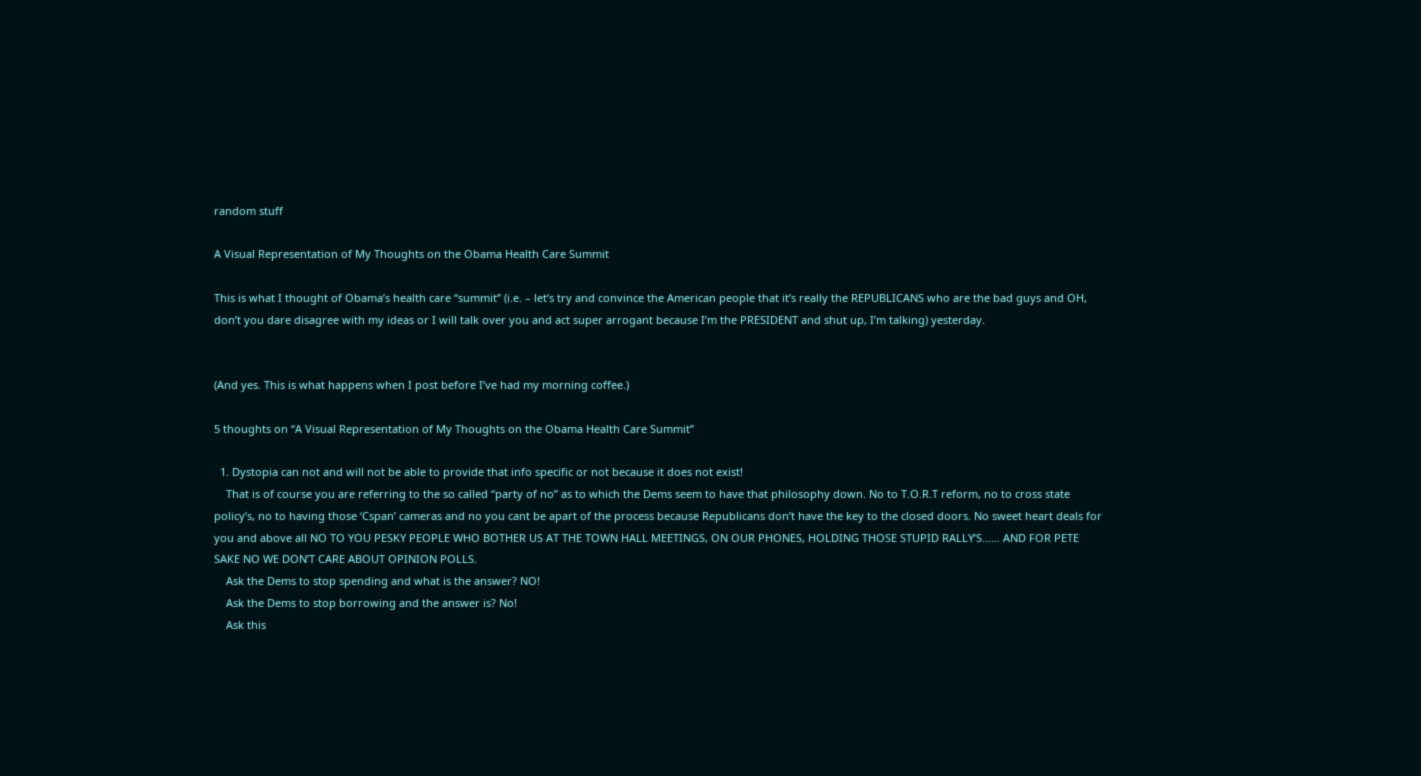random stuff

A Visual Representation of My Thoughts on the Obama Health Care Summit

This is what I thought of Obama’s health care “summit” (i.e. – let’s try and convince the American people that it’s really the REPUBLICANS who are the bad guys and OH, don’t you dare disagree with my ideas or I will talk over you and act super arrogant because I’m the PRESIDENT and shut up, I’m talking) yesterday.


(And yes. This is what happens when I post before I’ve had my morning coffee.)

5 thoughts on “A Visual Representation of My Thoughts on the Obama Health Care Summit”

  1. Dystopia can not and will not be able to provide that info specific or not because it does not exist!
    That is of course you are referring to the so called “party of no” as to which the Dems seem to have that philosophy down. No to T.O.R.T reform, no to cross state policy’s, no to having those ‘Cspan’ cameras and no you cant be apart of the process because Republicans don’t have the key to the closed doors. No sweet heart deals for you and above all NO TO YOU PESKY PEOPLE WHO BOTHER US AT THE TOWN HALL MEETINGS, ON OUR PHONES, HOLDING THOSE STUPID RALLY’S…… AND FOR PETE SAKE NO WE DON’T CARE ABOUT OPINION POLLS.
    Ask the Dems to stop spending and what is the answer? NO!
    Ask the Dems to stop borrowing and the answer is? No!
    Ask this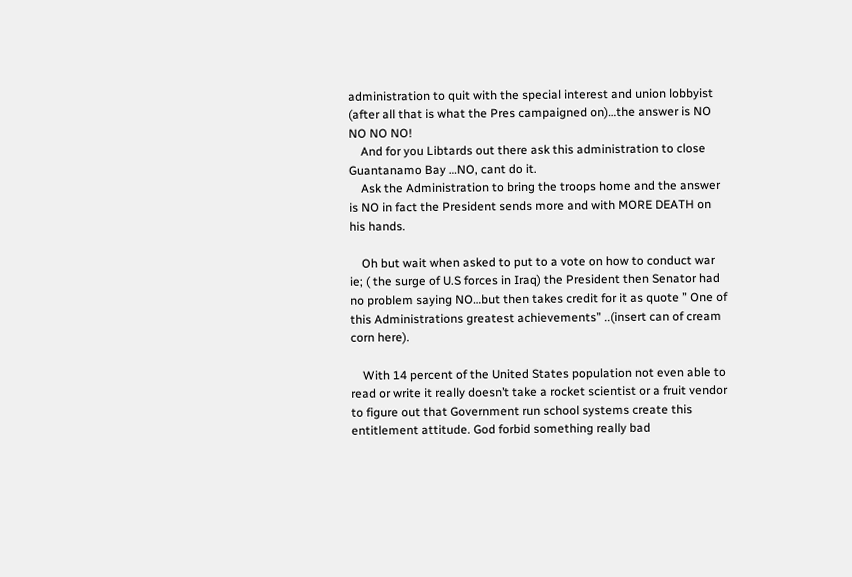administration to quit with the special interest and union lobbyist (after all that is what the Pres campaigned on)…the answer is NO NO NO NO!
    And for you Libtards out there ask this administration to close Guantanamo Bay …NO, cant do it.
    Ask the Administration to bring the troops home and the answer is NO in fact the President sends more and with MORE DEATH on his hands.

    Oh but wait when asked to put to a vote on how to conduct war ie; ( the surge of U.S forces in Iraq) the President then Senator had no problem saying NO…but then takes credit for it as quote ” One of this Administrations greatest achievements” ..(insert can of cream corn here).

    With 14 percent of the United States population not even able to read or write it really doesn’t take a rocket scientist or a fruit vendor to figure out that Government run school systems create this entitlement attitude. God forbid something really bad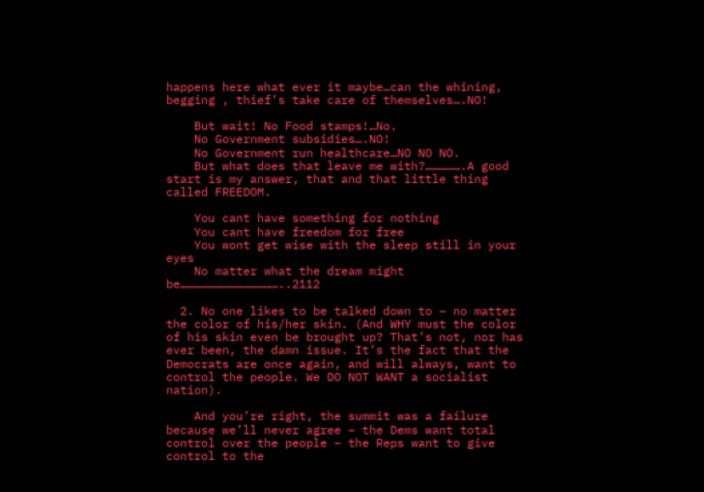happens here what ever it maybe…can the whining, begging , thief’s take care of themselves….NO!

    But wait! No Food stamps!…No.
    No Government subsidies….NO!
    No Government run healthcare…NO NO NO.
    But what does that leave me with?…………….A good start is my answer, that and that little thing called FREEDOM.

    You cant have something for nothing
    You cant have freedom for free
    You wont get wise with the sleep still in your eyes
    No matter what the dream might be……………………………………..2112

  2. No one likes to be talked down to – no matter the color of his/her skin. (And WHY must the color of his skin even be brought up? That’s not, nor has ever been, the damn issue. It’s the fact that the Democrats are once again, and will always, want to control the people. We DO NOT WANT a socialist nation).

    And you’re right, the summit was a failure because we’ll never agree – the Dems want total control over the people – the Reps want to give control to the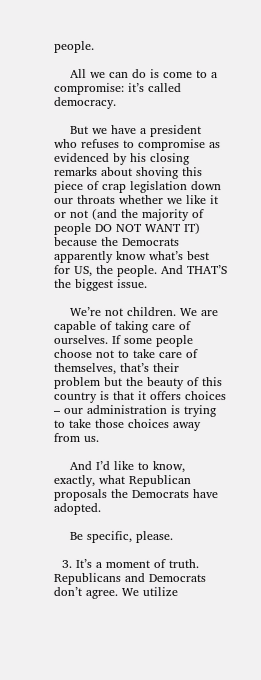people.

    All we can do is come to a compromise: it’s called democracy.

    But we have a president who refuses to compromise as evidenced by his closing remarks about shoving this piece of crap legislation down our throats whether we like it or not (and the majority of people DO NOT WANT IT) because the Democrats apparently know what’s best for US, the people. And THAT’S the biggest issue.

    We’re not children. We are capable of taking care of ourselves. If some people choose not to take care of themselves, that’s their problem but the beauty of this country is that it offers choices – our administration is trying to take those choices away from us.

    And I’d like to know, exactly, what Republican proposals the Democrats have adopted.

    Be specific, please.

  3. It’s a moment of truth. Republicans and Democrats don’t agree. We utilize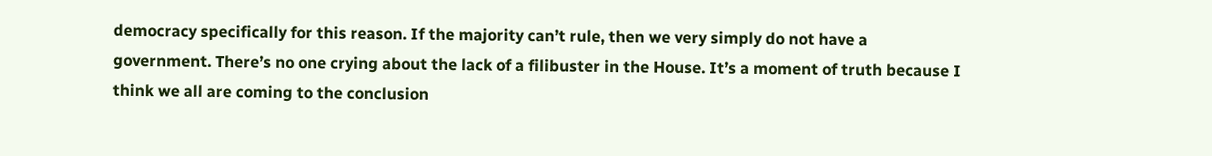democracy specifically for this reason. If the majority can’t rule, then we very simply do not have a government. There’s no one crying about the lack of a filibuster in the House. It’s a moment of truth because I think we all are coming to the conclusion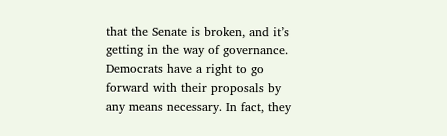that the Senate is broken, and it’s getting in the way of governance. Democrats have a right to go forward with their proposals by any means necessary. In fact, they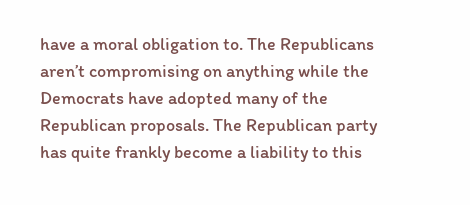have a moral obligation to. The Republicans aren’t compromising on anything while the Democrats have adopted many of the Republican proposals. The Republican party has quite frankly become a liability to this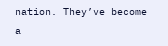nation. They’ve become a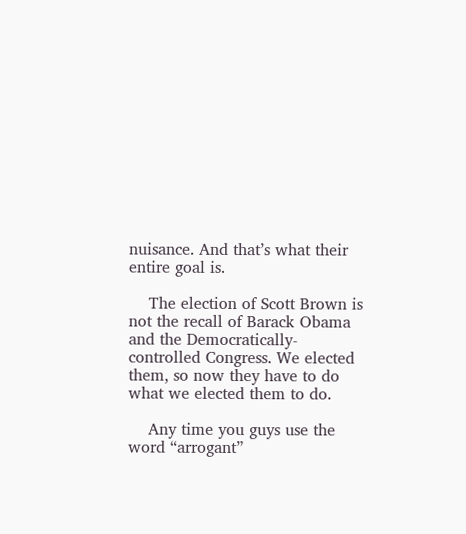nuisance. And that’s what their entire goal is.

    The election of Scott Brown is not the recall of Barack Obama and the Democratically-controlled Congress. We elected them, so now they have to do what we elected them to do.

    Any time you guys use the word “arrogant”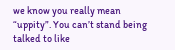we know you really mean “uppity”. You can’t stand being talked to like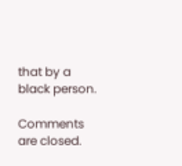that by a black person.

Comments are closed.